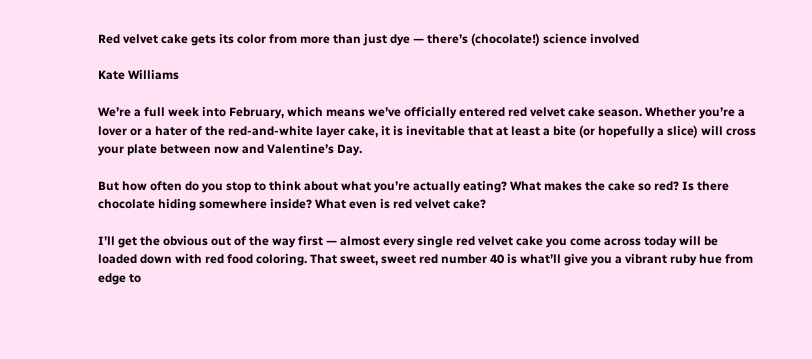Red velvet cake gets its color from more than just dye — there’s (chocolate!) science involved

Kate Williams

We’re a full week into February, which means we’ve officially entered red velvet cake season. Whether you’re a lover or a hater of the red-and-white layer cake, it is inevitable that at least a bite (or hopefully a slice) will cross your plate between now and Valentine’s Day.

But how often do you stop to think about what you’re actually eating? What makes the cake so red? Is there chocolate hiding somewhere inside? What even is red velvet cake?

I’ll get the obvious out of the way first — almost every single red velvet cake you come across today will be loaded down with red food coloring. That sweet, sweet red number 40 is what’ll give you a vibrant ruby hue from edge to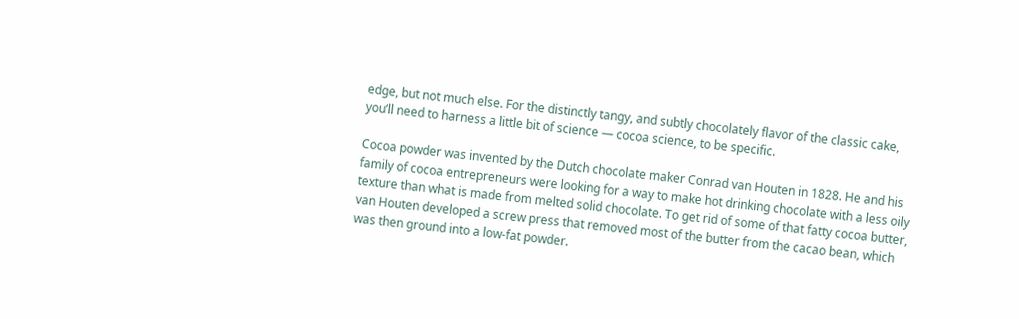edge, but not much else. For the distinctly tangy, and subtly chocolately flavor of the classic cake, you’ll need to harness a little bit of science — cocoa science, to be specific.

Cocoa powder was invented by the Dutch chocolate maker Conrad van Houten in 1828. He and his family of cocoa entrepreneurs were looking for a way to make hot drinking chocolate with a less oily texture than what is made from melted solid chocolate. To get rid of some of that fatty cocoa butter, van Houten developed a screw press that removed most of the butter from the cacao bean, which was then ground into a low-fat powder.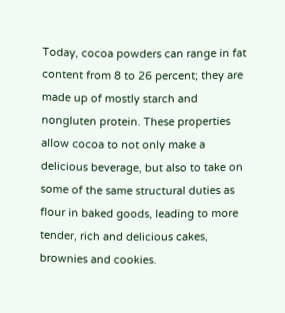Today, cocoa powders can range in fat content from 8 to 26 percent; they are made up of mostly starch and nongluten protein. These properties allow cocoa to not only make a delicious beverage, but also to take on some of the same structural duties as flour in baked goods, leading to more tender, rich and delicious cakes, brownies and cookies.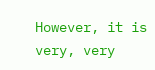However, it is very, very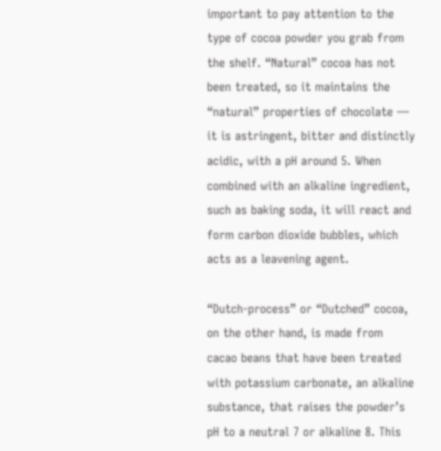important to pay attention to the type of cocoa powder you grab from the shelf. “Natural” cocoa has not been treated, so it maintains the “natural” properties of chocolate — it is astringent, bitter and distinctly acidic, with a pH around 5. When combined with an alkaline ingredient, such as baking soda, it will react and form carbon dioxide bubbles, which acts as a leavening agent.

“Dutch-process” or “Dutched” cocoa, on the other hand, is made from cacao beans that have been treated with potassium carbonate, an alkaline substance, that raises the powder’s pH to a neutral 7 or alkaline 8. This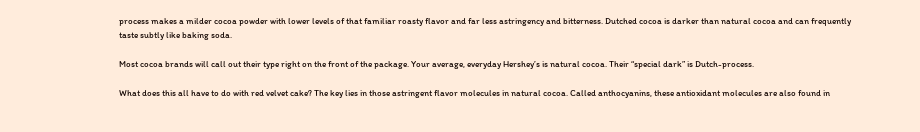process makes a milder cocoa powder with lower levels of that familiar roasty flavor and far less astringency and bitterness. Dutched cocoa is darker than natural cocoa and can frequently taste subtly like baking soda.

Most cocoa brands will call out their type right on the front of the package. Your average, everyday Hershey’s is natural cocoa. Their “special dark” is Dutch-process.

What does this all have to do with red velvet cake? The key lies in those astringent flavor molecules in natural cocoa. Called anthocyanins, these antioxidant molecules are also found in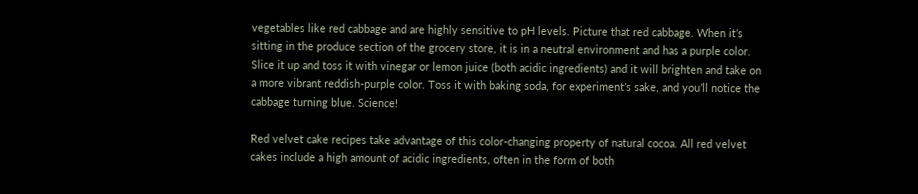vegetables like red cabbage and are highly sensitive to pH levels. Picture that red cabbage. When it’s sitting in the produce section of the grocery store, it is in a neutral environment and has a purple color. Slice it up and toss it with vinegar or lemon juice (both acidic ingredients) and it will brighten and take on a more vibrant reddish-purple color. Toss it with baking soda, for experiment’s sake, and you’ll notice the cabbage turning blue. Science!

Red velvet cake recipes take advantage of this color-changing property of natural cocoa. All red velvet cakes include a high amount of acidic ingredients, often in the form of both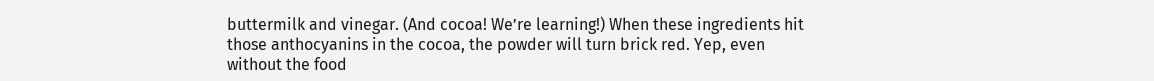buttermilk and vinegar. (And cocoa! We’re learning!) When these ingredients hit those anthocyanins in the cocoa, the powder will turn brick red. Yep, even without the food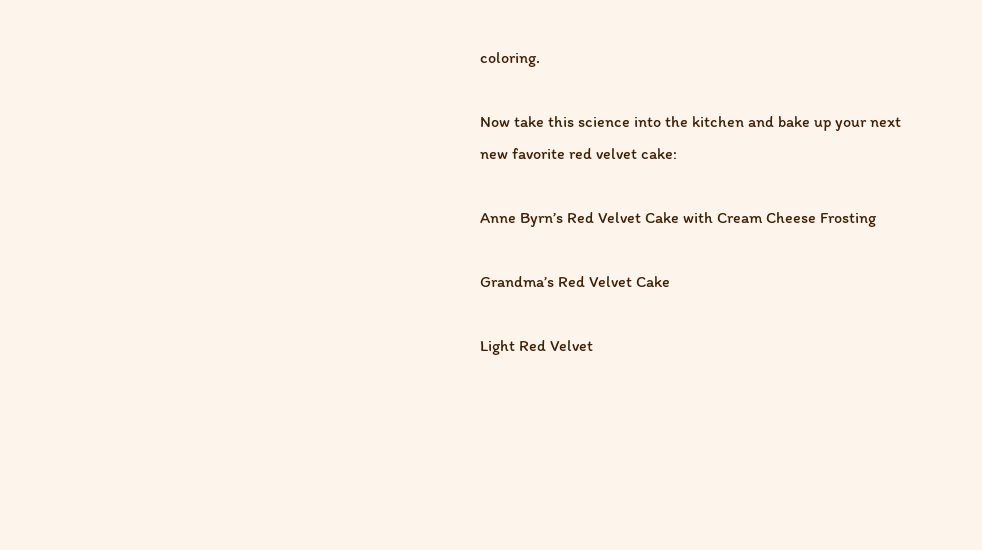coloring.

Now take this science into the kitchen and bake up your next new favorite red velvet cake:

Anne Byrn’s Red Velvet Cake with Cream Cheese Frosting

Grandma’s Red Velvet Cake

Light Red Velvet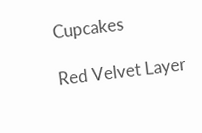Cupcakes

Red Velvet Layer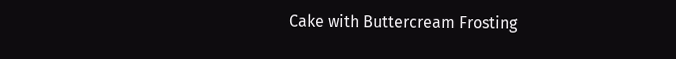Cake with Buttercream Frosting